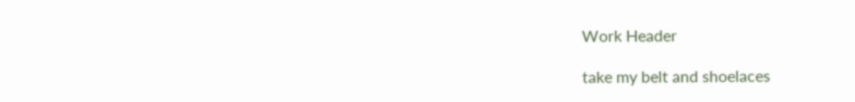Work Header

take my belt and shoelaces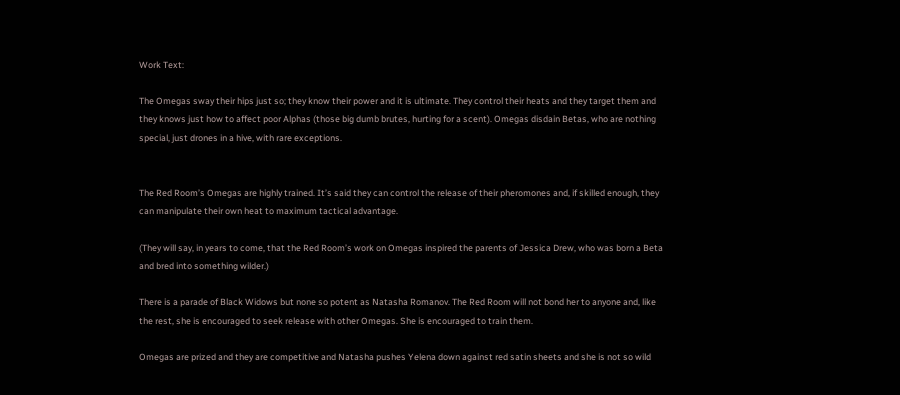Work Text:

The Omegas sway their hips just so; they know their power and it is ultimate. They control their heats and they target them and they knows just how to affect poor Alphas (those big dumb brutes, hurting for a scent). Omegas disdain Betas, who are nothing special, just drones in a hive, with rare exceptions.


The Red Room’s Omegas are highly trained. It’s said they can control the release of their pheromones and, if skilled enough, they can manipulate their own heat to maximum tactical advantage.

(They will say, in years to come, that the Red Room’s work on Omegas inspired the parents of Jessica Drew, who was born a Beta and bred into something wilder.)

There is a parade of Black Widows but none so potent as Natasha Romanov. The Red Room will not bond her to anyone and, like the rest, she is encouraged to seek release with other Omegas. She is encouraged to train them.

Omegas are prized and they are competitive and Natasha pushes Yelena down against red satin sheets and she is not so wild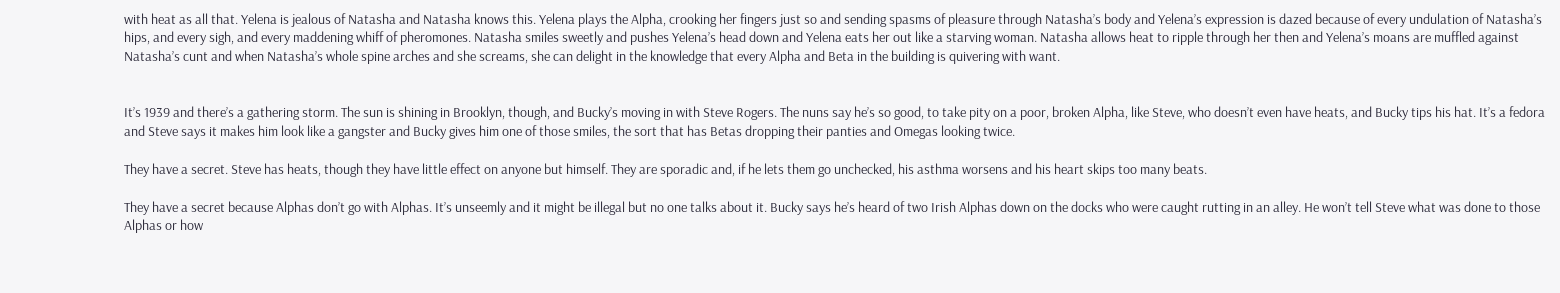with heat as all that. Yelena is jealous of Natasha and Natasha knows this. Yelena plays the Alpha, crooking her fingers just so and sending spasms of pleasure through Natasha’s body and Yelena’s expression is dazed because of every undulation of Natasha’s hips, and every sigh, and every maddening whiff of pheromones. Natasha smiles sweetly and pushes Yelena’s head down and Yelena eats her out like a starving woman. Natasha allows heat to ripple through her then and Yelena’s moans are muffled against Natasha’s cunt and when Natasha’s whole spine arches and she screams, she can delight in the knowledge that every Alpha and Beta in the building is quivering with want.


It’s 1939 and there’s a gathering storm. The sun is shining in Brooklyn, though, and Bucky’s moving in with Steve Rogers. The nuns say he’s so good, to take pity on a poor, broken Alpha, like Steve, who doesn’t even have heats, and Bucky tips his hat. It’s a fedora and Steve says it makes him look like a gangster and Bucky gives him one of those smiles, the sort that has Betas dropping their panties and Omegas looking twice.

They have a secret. Steve has heats, though they have little effect on anyone but himself. They are sporadic and, if he lets them go unchecked, his asthma worsens and his heart skips too many beats.

They have a secret because Alphas don’t go with Alphas. It’s unseemly and it might be illegal but no one talks about it. Bucky says he’s heard of two Irish Alphas down on the docks who were caught rutting in an alley. He won’t tell Steve what was done to those Alphas or how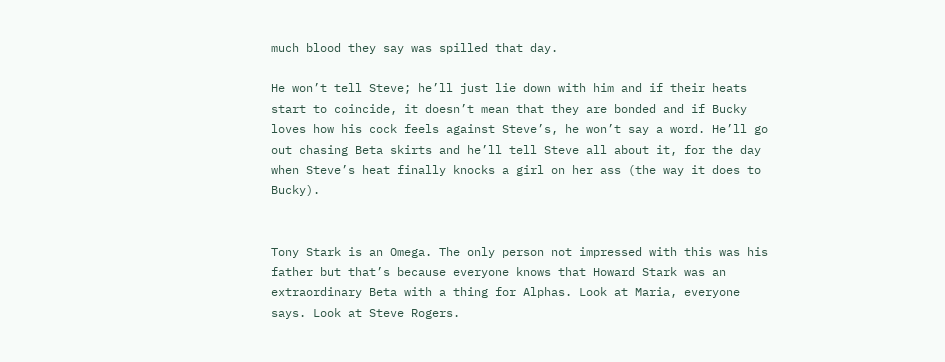much blood they say was spilled that day.

He won’t tell Steve; he’ll just lie down with him and if their heats start to coincide, it doesn’t mean that they are bonded and if Bucky loves how his cock feels against Steve’s, he won’t say a word. He’ll go out chasing Beta skirts and he’ll tell Steve all about it, for the day when Steve’s heat finally knocks a girl on her ass (the way it does to Bucky).


Tony Stark is an Omega. The only person not impressed with this was his father but that’s because everyone knows that Howard Stark was an extraordinary Beta with a thing for Alphas. Look at Maria, everyone says. Look at Steve Rogers.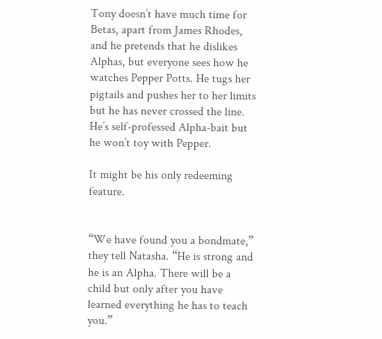Tony doesn’t have much time for Betas, apart from James Rhodes, and he pretends that he dislikes Alphas, but everyone sees how he watches Pepper Potts. He tugs her pigtails and pushes her to her limits but he has never crossed the line. He’s self-professed Alpha-bait but he won’t toy with Pepper.

It might be his only redeeming feature.


“We have found you a bondmate,” they tell Natasha. “He is strong and he is an Alpha. There will be a child but only after you have learned everything he has to teach you.”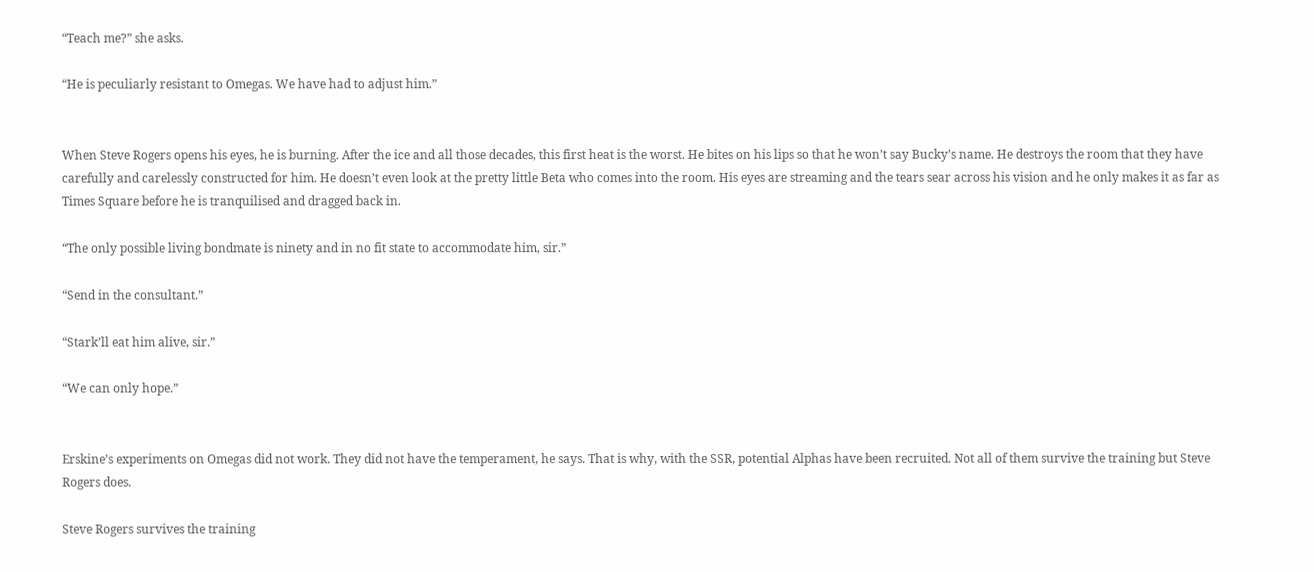“Teach me?” she asks.

“He is peculiarly resistant to Omegas. We have had to adjust him.”


When Steve Rogers opens his eyes, he is burning. After the ice and all those decades, this first heat is the worst. He bites on his lips so that he won’t say Bucky’s name. He destroys the room that they have carefully and carelessly constructed for him. He doesn’t even look at the pretty little Beta who comes into the room. His eyes are streaming and the tears sear across his vision and he only makes it as far as Times Square before he is tranquilised and dragged back in.

“The only possible living bondmate is ninety and in no fit state to accommodate him, sir.”

“Send in the consultant.”

“Stark’ll eat him alive, sir.”

“We can only hope.”


Erskine’s experiments on Omegas did not work. They did not have the temperament, he says. That is why, with the SSR, potential Alphas have been recruited. Not all of them survive the training but Steve Rogers does.

Steve Rogers survives the training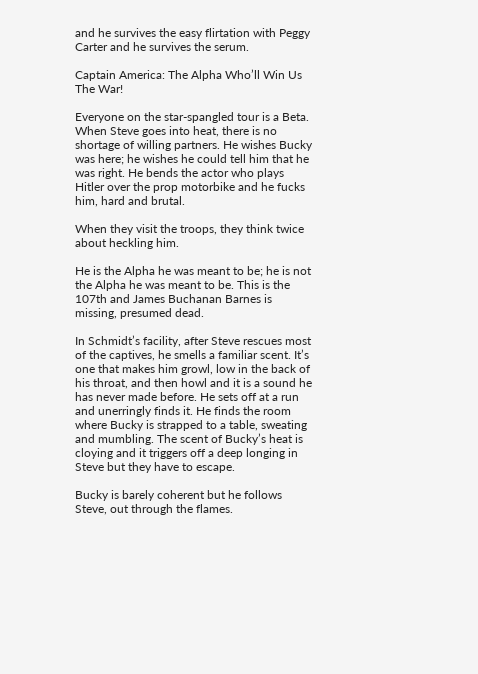and he survives the easy flirtation with Peggy Carter and he survives the serum.

Captain America: The Alpha Who’ll Win Us The War!

Everyone on the star-spangled tour is a Beta. When Steve goes into heat, there is no shortage of willing partners. He wishes Bucky was here; he wishes he could tell him that he was right. He bends the actor who plays Hitler over the prop motorbike and he fucks him, hard and brutal.

When they visit the troops, they think twice about heckling him.

He is the Alpha he was meant to be; he is not the Alpha he was meant to be. This is the 107th and James Buchanan Barnes is missing, presumed dead.

In Schmidt’s facility, after Steve rescues most of the captives, he smells a familiar scent. It’s one that makes him growl, low in the back of his throat, and then howl and it is a sound he has never made before. He sets off at a run and unerringly finds it. He finds the room where Bucky is strapped to a table, sweating and mumbling. The scent of Bucky’s heat is cloying and it triggers off a deep longing in Steve but they have to escape.

Bucky is barely coherent but he follows Steve, out through the flames.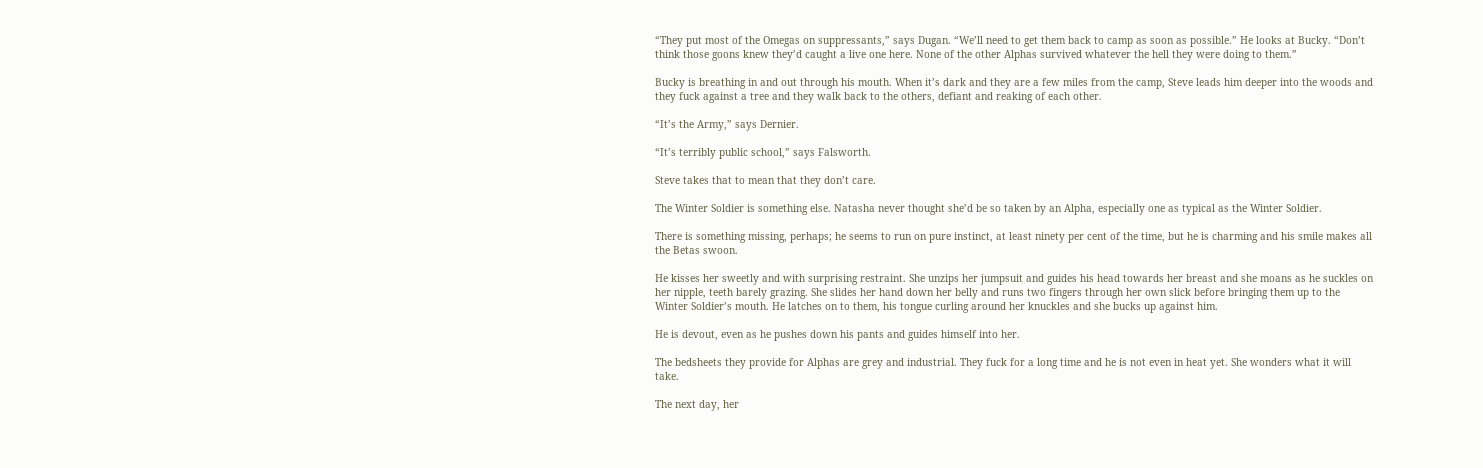“They put most of the Omegas on suppressants,” says Dugan. “We’ll need to get them back to camp as soon as possible.” He looks at Bucky. “Don’t think those goons knew they’d caught a live one here. None of the other Alphas survived whatever the hell they were doing to them.”

Bucky is breathing in and out through his mouth. When it’s dark and they are a few miles from the camp, Steve leads him deeper into the woods and they fuck against a tree and they walk back to the others, defiant and reaking of each other.

“It’s the Army,” says Dernier.

“It’s terribly public school,” says Falsworth.

Steve takes that to mean that they don’t care.

The Winter Soldier is something else. Natasha never thought she’d be so taken by an Alpha, especially one as typical as the Winter Soldier.

There is something missing, perhaps; he seems to run on pure instinct, at least ninety per cent of the time, but he is charming and his smile makes all the Betas swoon.

He kisses her sweetly and with surprising restraint. She unzips her jumpsuit and guides his head towards her breast and she moans as he suckles on her nipple, teeth barely grazing. She slides her hand down her belly and runs two fingers through her own slick before bringing them up to the Winter Soldier’s mouth. He latches on to them, his tongue curling around her knuckles and she bucks up against him.

He is devout, even as he pushes down his pants and guides himself into her.

The bedsheets they provide for Alphas are grey and industrial. They fuck for a long time and he is not even in heat yet. She wonders what it will take.

The next day, her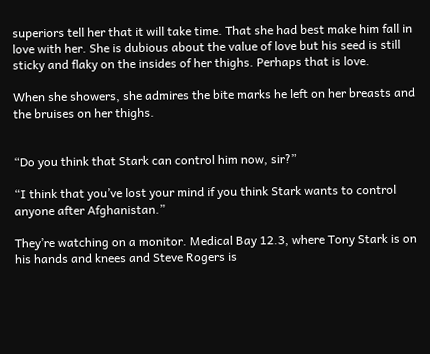superiors tell her that it will take time. That she had best make him fall in love with her. She is dubious about the value of love but his seed is still sticky and flaky on the insides of her thighs. Perhaps that is love.

When she showers, she admires the bite marks he left on her breasts and the bruises on her thighs.


“Do you think that Stark can control him now, sir?”

“I think that you’ve lost your mind if you think Stark wants to control anyone after Afghanistan.”

They’re watching on a monitor. Medical Bay 12.3, where Tony Stark is on his hands and knees and Steve Rogers is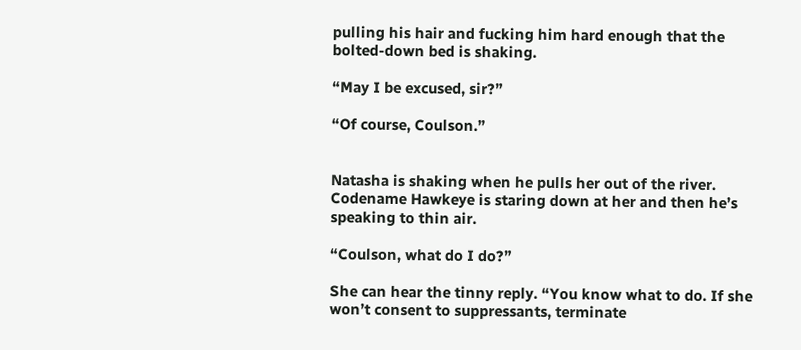pulling his hair and fucking him hard enough that the bolted-down bed is shaking.

“May I be excused, sir?”

“Of course, Coulson.”


Natasha is shaking when he pulls her out of the river. Codename Hawkeye is staring down at her and then he’s speaking to thin air.

“Coulson, what do I do?”

She can hear the tinny reply. “You know what to do. If she won’t consent to suppressants, terminate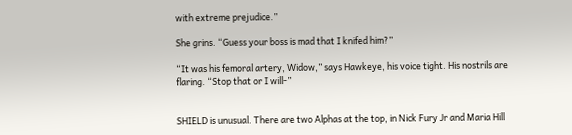with extreme prejudice.”

She grins. “Guess your boss is mad that I knifed him?”

“It was his femoral artery, Widow,” says Hawkeye, his voice tight. His nostrils are flaring. “Stop that or I will-”


SHIELD is unusual. There are two Alphas at the top, in Nick Fury Jr and Maria Hill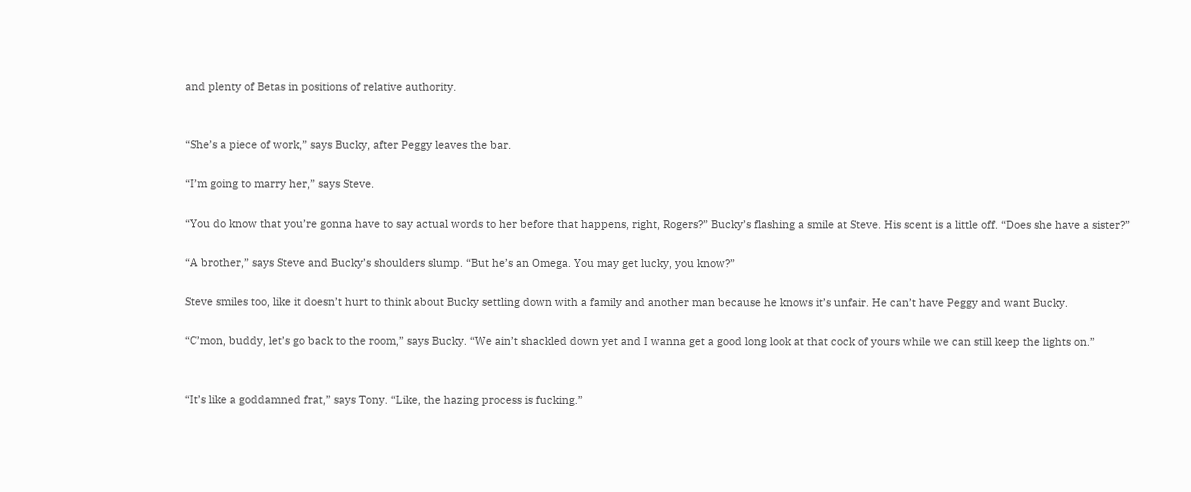and plenty of Betas in positions of relative authority.


“She’s a piece of work,” says Bucky, after Peggy leaves the bar.

“I’m going to marry her,” says Steve.

“You do know that you’re gonna have to say actual words to her before that happens, right, Rogers?” Bucky’s flashing a smile at Steve. His scent is a little off. “Does she have a sister?”

“A brother,” says Steve and Bucky’s shoulders slump. “But he’s an Omega. You may get lucky, you know?”

Steve smiles too, like it doesn’t hurt to think about Bucky settling down with a family and another man because he knows it’s unfair. He can’t have Peggy and want Bucky.

“C’mon, buddy, let’s go back to the room,” says Bucky. “We ain’t shackled down yet and I wanna get a good long look at that cock of yours while we can still keep the lights on.”


“It’s like a goddamned frat,” says Tony. “Like, the hazing process is fucking.”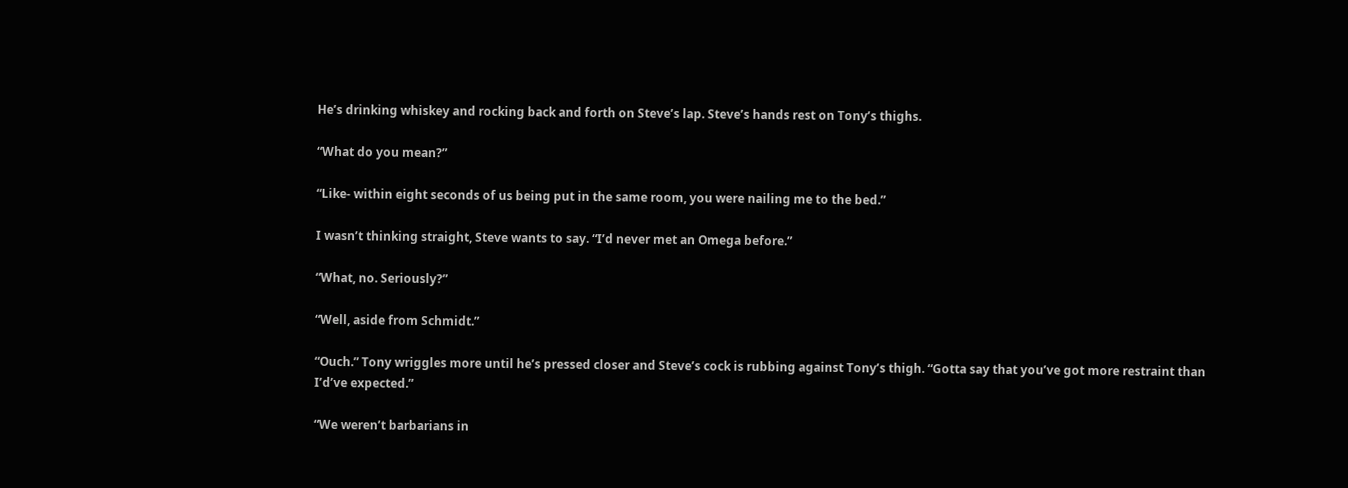He’s drinking whiskey and rocking back and forth on Steve’s lap. Steve’s hands rest on Tony’s thighs.

“What do you mean?”

“Like- within eight seconds of us being put in the same room, you were nailing me to the bed.”

I wasn’t thinking straight, Steve wants to say. “I’d never met an Omega before.”

“What, no. Seriously?”

“Well, aside from Schmidt.”

“Ouch.” Tony wriggles more until he’s pressed closer and Steve’s cock is rubbing against Tony’s thigh. “Gotta say that you’ve got more restraint than I’d’ve expected.”

“We weren’t barbarians in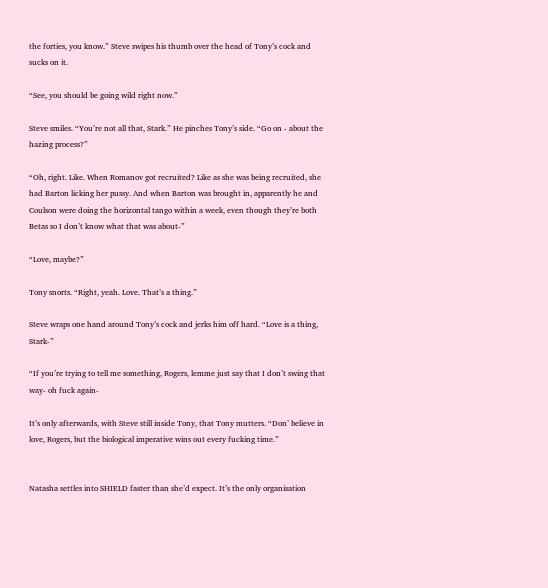the forties, you know.” Steve swipes his thumb over the head of Tony’s cock and sucks on it.

“See, you should be going wild right now.”

Steve smiles. “You’re not all that, Stark.” He pinches Tony’s side. “Go on - about the hazing process?”

“Oh, right. Like. When Romanov got recruited? Like as she was being recruited, she had Barton licking her pussy. And when Barton was brought in, apparently he and Coulson were doing the horizontal tango within a week, even though they’re both Betas so I don’t know what that was about-”

“Love, maybe?”

Tony snorts. “Right, yeah. Love. That’s a thing.”

Steve wraps one hand around Tony’s cock and jerks him off hard. “Love is a thing, Stark-”

“If you’re trying to tell me something, Rogers, lemme just say that I don’t swing that way- oh fuck again-

It’s only afterwards, with Steve still inside Tony, that Tony mutters. “Don’ believe in love, Rogers, but the biological imperative wins out every fucking time.”


Natasha settles into SHIELD faster than she’d expect. It’s the only organisation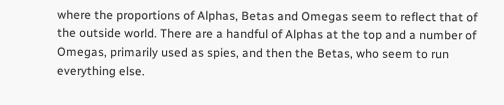where the proportions of Alphas, Betas and Omegas seem to reflect that of the outside world. There are a handful of Alphas at the top and a number of Omegas, primarily used as spies, and then the Betas, who seem to run everything else.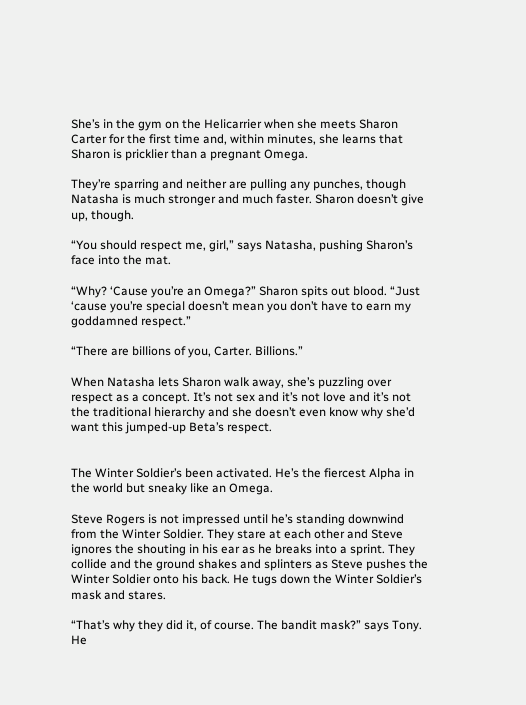She’s in the gym on the Helicarrier when she meets Sharon Carter for the first time and, within minutes, she learns that Sharon is pricklier than a pregnant Omega.

They’re sparring and neither are pulling any punches, though Natasha is much stronger and much faster. Sharon doesn’t give up, though.

“You should respect me, girl,” says Natasha, pushing Sharon’s face into the mat.

“Why? ‘Cause you’re an Omega?” Sharon spits out blood. “Just ‘cause you’re special doesn’t mean you don’t have to earn my goddamned respect.”

“There are billions of you, Carter. Billions.”

When Natasha lets Sharon walk away, she’s puzzling over respect as a concept. It’s not sex and it’s not love and it’s not the traditional hierarchy and she doesn’t even know why she’d want this jumped-up Beta’s respect.


The Winter Soldier’s been activated. He’s the fiercest Alpha in the world but sneaky like an Omega.

Steve Rogers is not impressed until he’s standing downwind from the Winter Soldier. They stare at each other and Steve ignores the shouting in his ear as he breaks into a sprint. They collide and the ground shakes and splinters as Steve pushes the Winter Soldier onto his back. He tugs down the Winter Soldier’s mask and stares.

“That’s why they did it, of course. The bandit mask?” says Tony. He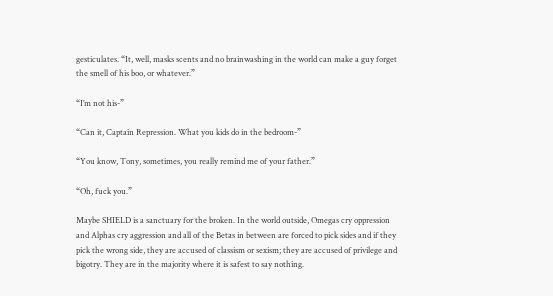gesticulates. “It, well, masks scents and no brainwashing in the world can make a guy forget the smell of his boo, or whatever.”

“I’m not his-”

“Can it, Captain Repression. What you kids do in the bedroom-”

“You know, Tony, sometimes, you really remind me of your father.”

“Oh, fuck you.”

Maybe SHIELD is a sanctuary for the broken. In the world outside, Omegas cry oppression and Alphas cry aggression and all of the Betas in between are forced to pick sides and if they pick the wrong side, they are accused of classism or sexism; they are accused of privilege and bigotry. They are in the majority where it is safest to say nothing.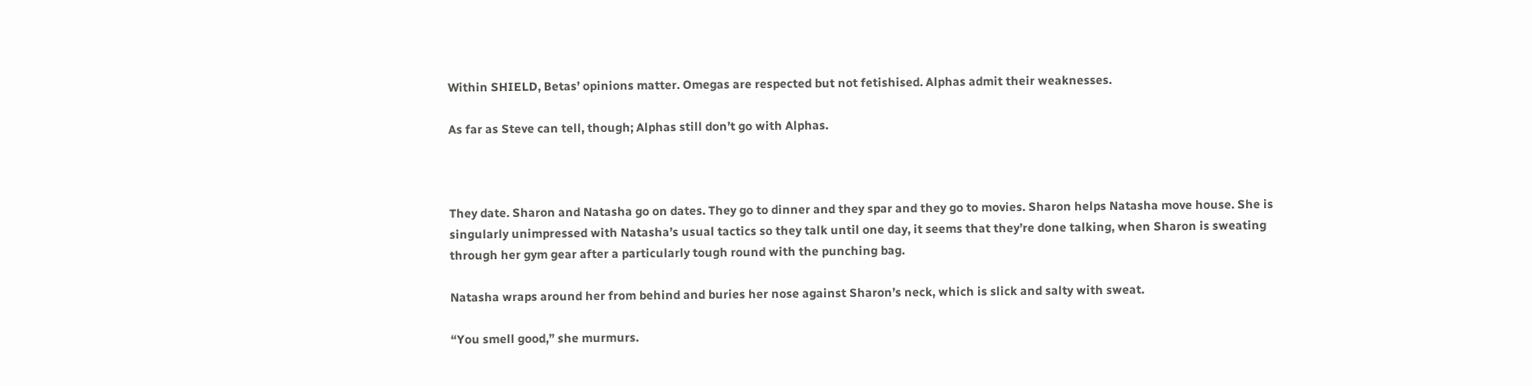Within SHIELD, Betas’ opinions matter. Omegas are respected but not fetishised. Alphas admit their weaknesses.

As far as Steve can tell, though; Alphas still don’t go with Alphas.



They date. Sharon and Natasha go on dates. They go to dinner and they spar and they go to movies. Sharon helps Natasha move house. She is singularly unimpressed with Natasha’s usual tactics so they talk until one day, it seems that they’re done talking, when Sharon is sweating through her gym gear after a particularly tough round with the punching bag.

Natasha wraps around her from behind and buries her nose against Sharon’s neck, which is slick and salty with sweat.

“You smell good,” she murmurs.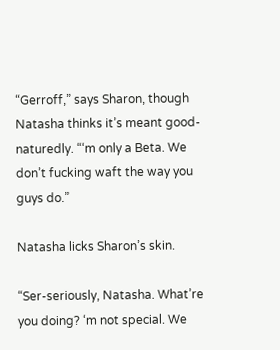“Gerroff,” says Sharon, though Natasha thinks it’s meant good-naturedly. “‘m only a Beta. We don’t fucking waft the way you guys do.”

Natasha licks Sharon’s skin.

“Ser-seriously, Natasha. What’re you doing? ‘m not special. We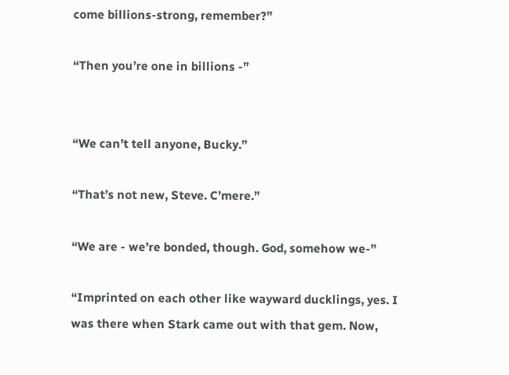come billions-strong, remember?”

“Then you’re one in billions -”


“We can’t tell anyone, Bucky.”

“That’s not new, Steve. C’mere.”

“We are - we’re bonded, though. God, somehow we-”

“Imprinted on each other like wayward ducklings, yes. I was there when Stark came out with that gem. Now,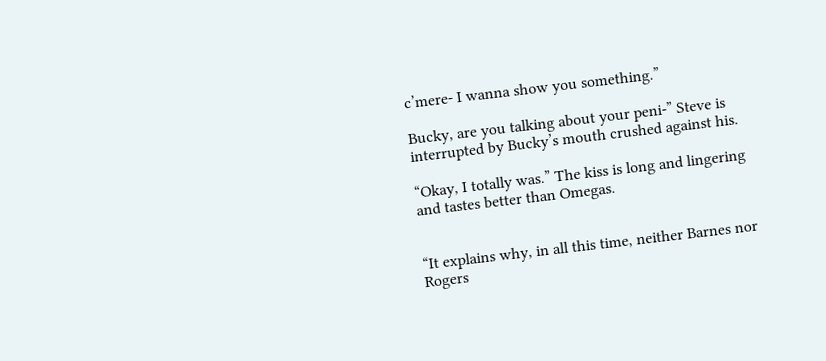c’mere- I wanna show you something.”

Bucky, are you talking about your peni-” Steve is interrupted by Bucky’s mouth crushed against his.

“Okay, I totally was.” The kiss is long and lingering and tastes better than Omegas.


“It explains why, in all this time, neither Barnes nor Rogers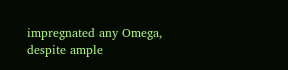impregnated any Omega, despite ample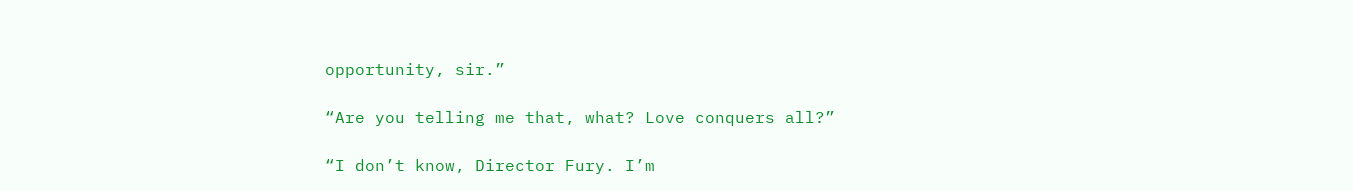opportunity, sir.”

“Are you telling me that, what? Love conquers all?”

“I don’t know, Director Fury. I’m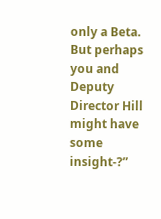only a Beta. But perhaps you and Deputy Director Hill might have some insight-?”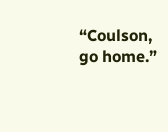“Coulson, go home.”